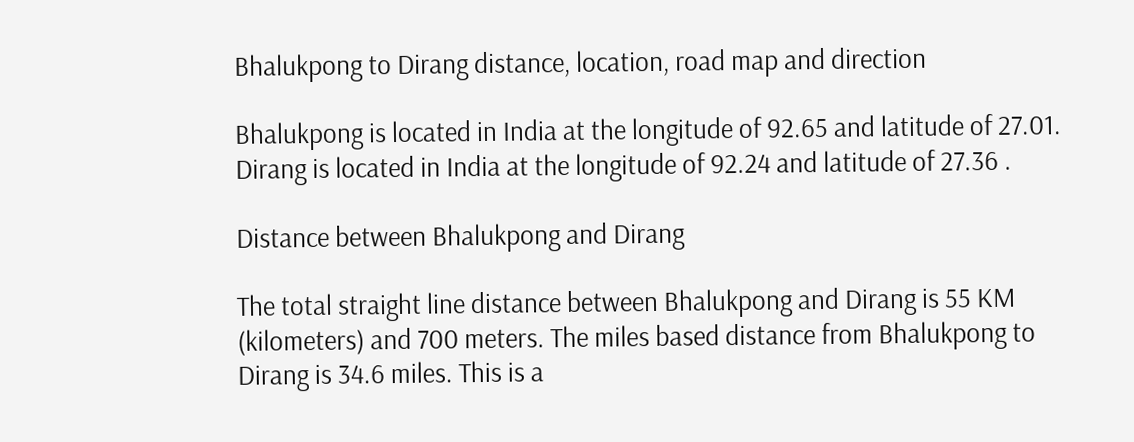Bhalukpong to Dirang distance, location, road map and direction

Bhalukpong is located in India at the longitude of 92.65 and latitude of 27.01. Dirang is located in India at the longitude of 92.24 and latitude of 27.36 .

Distance between Bhalukpong and Dirang

The total straight line distance between Bhalukpong and Dirang is 55 KM (kilometers) and 700 meters. The miles based distance from Bhalukpong to Dirang is 34.6 miles. This is a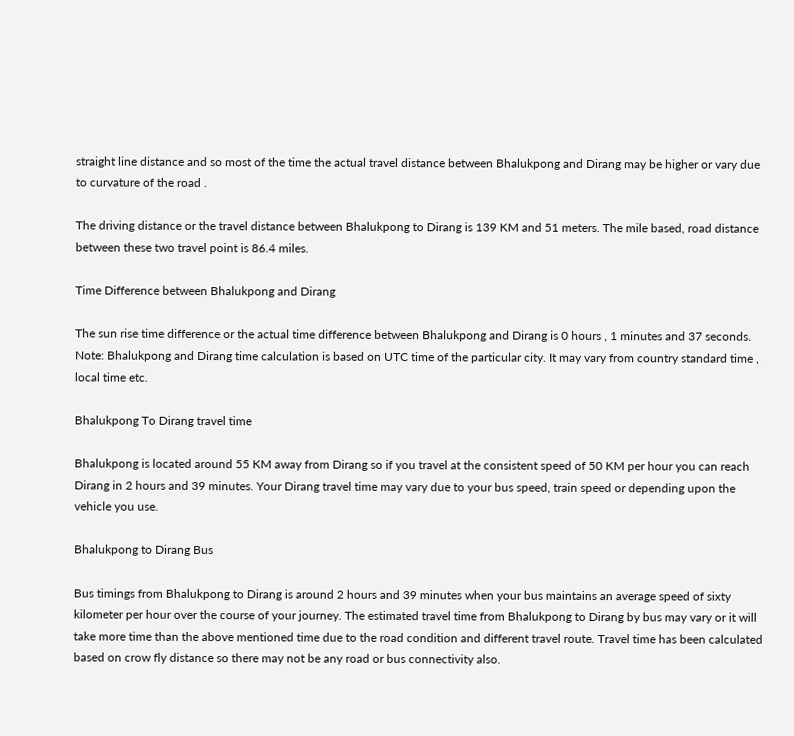straight line distance and so most of the time the actual travel distance between Bhalukpong and Dirang may be higher or vary due to curvature of the road .

The driving distance or the travel distance between Bhalukpong to Dirang is 139 KM and 51 meters. The mile based, road distance between these two travel point is 86.4 miles.

Time Difference between Bhalukpong and Dirang

The sun rise time difference or the actual time difference between Bhalukpong and Dirang is 0 hours , 1 minutes and 37 seconds. Note: Bhalukpong and Dirang time calculation is based on UTC time of the particular city. It may vary from country standard time , local time etc.

Bhalukpong To Dirang travel time

Bhalukpong is located around 55 KM away from Dirang so if you travel at the consistent speed of 50 KM per hour you can reach Dirang in 2 hours and 39 minutes. Your Dirang travel time may vary due to your bus speed, train speed or depending upon the vehicle you use.

Bhalukpong to Dirang Bus

Bus timings from Bhalukpong to Dirang is around 2 hours and 39 minutes when your bus maintains an average speed of sixty kilometer per hour over the course of your journey. The estimated travel time from Bhalukpong to Dirang by bus may vary or it will take more time than the above mentioned time due to the road condition and different travel route. Travel time has been calculated based on crow fly distance so there may not be any road or bus connectivity also.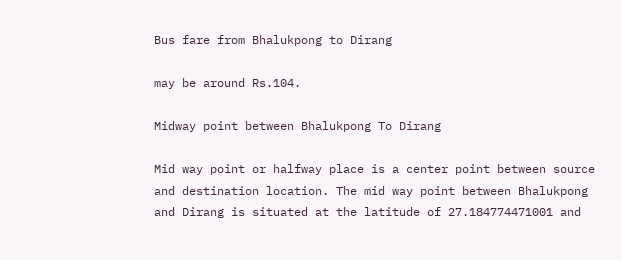Bus fare from Bhalukpong to Dirang

may be around Rs.104.

Midway point between Bhalukpong To Dirang

Mid way point or halfway place is a center point between source and destination location. The mid way point between Bhalukpong and Dirang is situated at the latitude of 27.184774471001 and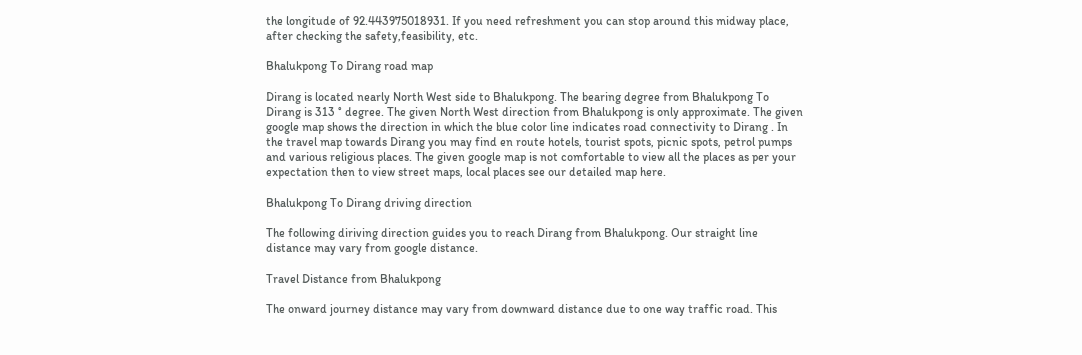the longitude of 92.443975018931. If you need refreshment you can stop around this midway place, after checking the safety,feasibility, etc.

Bhalukpong To Dirang road map

Dirang is located nearly North West side to Bhalukpong. The bearing degree from Bhalukpong To Dirang is 313 ° degree. The given North West direction from Bhalukpong is only approximate. The given google map shows the direction in which the blue color line indicates road connectivity to Dirang . In the travel map towards Dirang you may find en route hotels, tourist spots, picnic spots, petrol pumps and various religious places. The given google map is not comfortable to view all the places as per your expectation then to view street maps, local places see our detailed map here.

Bhalukpong To Dirang driving direction

The following diriving direction guides you to reach Dirang from Bhalukpong. Our straight line distance may vary from google distance.

Travel Distance from Bhalukpong

The onward journey distance may vary from downward distance due to one way traffic road. This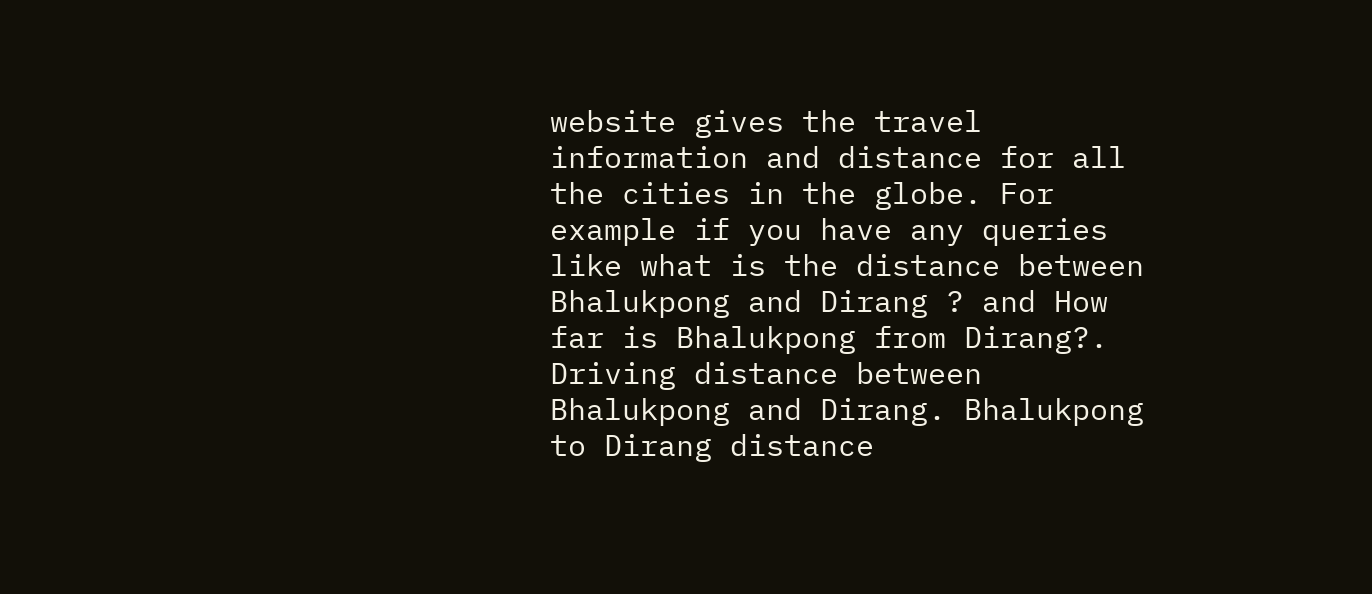website gives the travel information and distance for all the cities in the globe. For example if you have any queries like what is the distance between Bhalukpong and Dirang ? and How far is Bhalukpong from Dirang?. Driving distance between Bhalukpong and Dirang. Bhalukpong to Dirang distance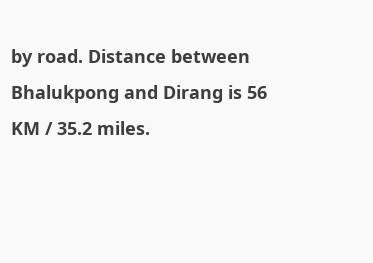by road. Distance between Bhalukpong and Dirang is 56 KM / 35.2 miles.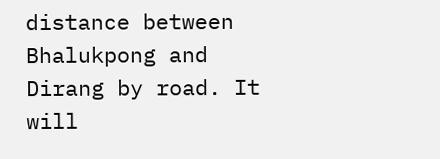distance between Bhalukpong and Dirang by road. It will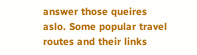answer those queires aslo. Some popular travel routes and their links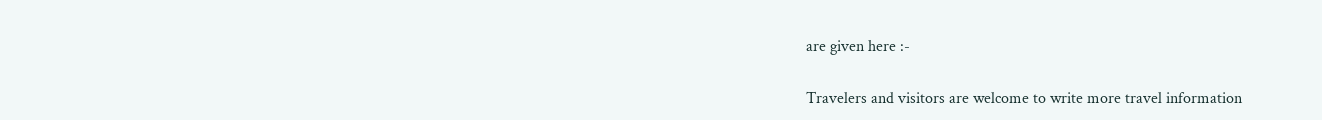are given here :-

Travelers and visitors are welcome to write more travel information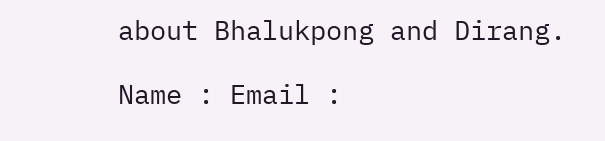about Bhalukpong and Dirang.

Name : Email :